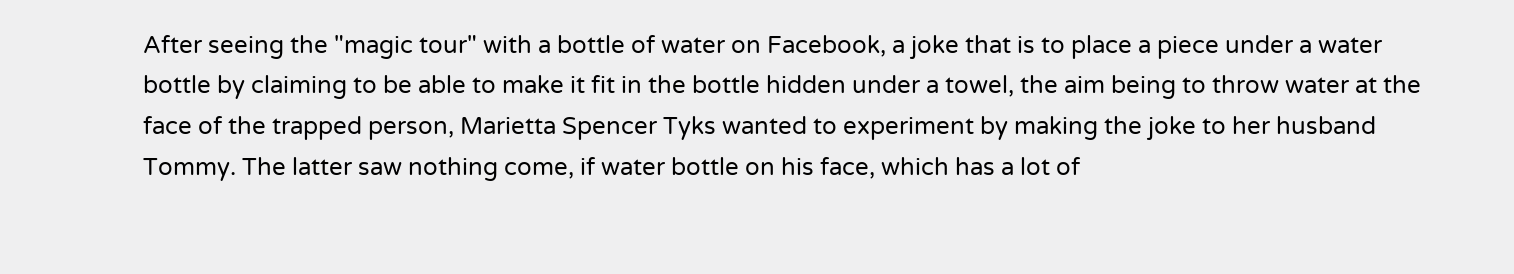After seeing the "magic tour" with a bottle of water on Facebook, a joke that is to place a piece under a water bottle by claiming to be able to make it fit in the bottle hidden under a towel, the aim being to throw water at the face of the trapped person, Marietta Spencer Tyks wanted to experiment by making the joke to her husband Tommy. The latter saw nothing come, if water bottle on his face, which has a lot of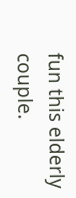fun this elderly couple.